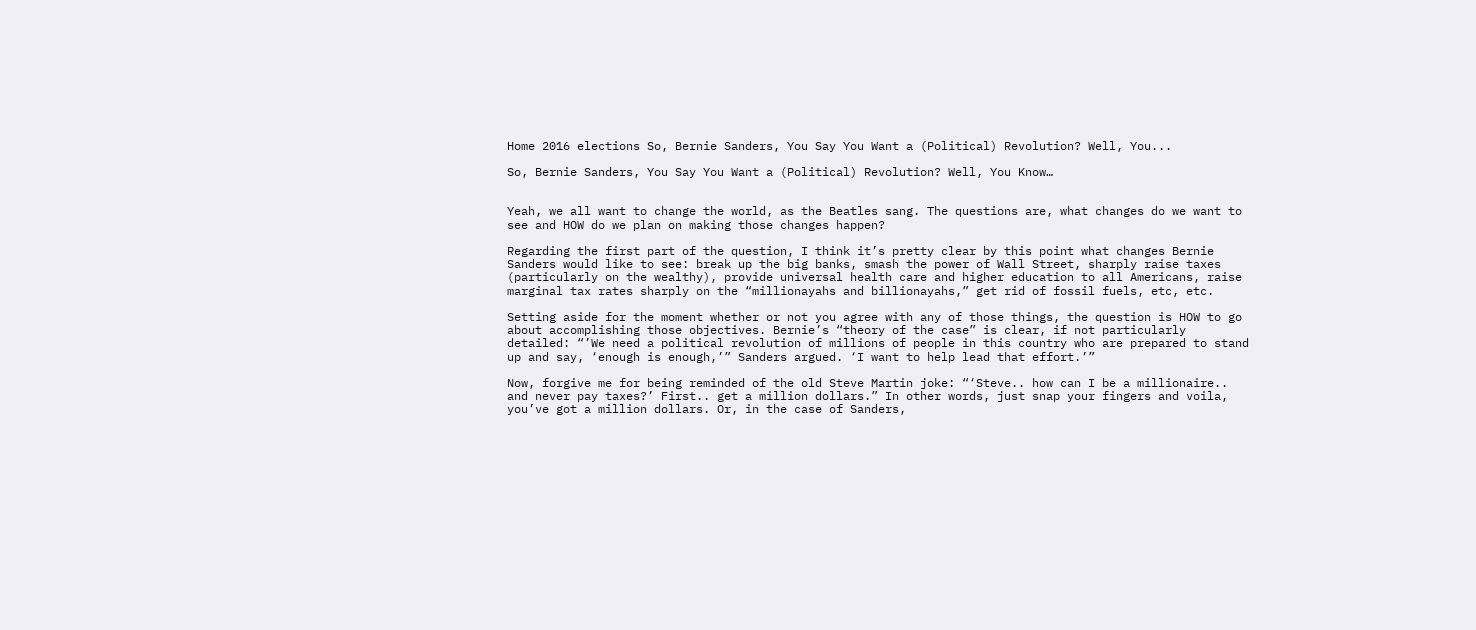Home 2016 elections So, Bernie Sanders, You Say You Want a (Political) Revolution? Well, You...

So, Bernie Sanders, You Say You Want a (Political) Revolution? Well, You Know…


Yeah, we all want to change the world, as the Beatles sang. The questions are, what changes do we want to see and HOW do we plan on making those changes happen?

Regarding the first part of the question, I think it’s pretty clear by this point what changes Bernie Sanders would like to see: break up the big banks, smash the power of Wall Street, sharply raise taxes (particularly on the wealthy), provide universal health care and higher education to all Americans, raise marginal tax rates sharply on the “millionayahs and billionayahs,” get rid of fossil fuels, etc, etc.

Setting aside for the moment whether or not you agree with any of those things, the question is HOW to go about accomplishing those objectives. Bernie’s “theory of the case” is clear, if not particularly detailed: “’We need a political revolution of millions of people in this country who are prepared to stand up and say, ‘enough is enough,’” Sanders argued. ‘I want to help lead that effort.’”

Now, forgive me for being reminded of the old Steve Martin joke: “‘Steve.. how can I be a millionaire.. and never pay taxes?’ First.. get a million dollars.” In other words, just snap your fingers and voila, you’ve got a million dollars. Or, in the case of Sanders,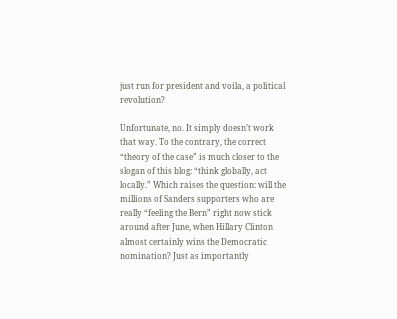just run for president and voila, a political revolution?

Unfortunate, no. It simply doesn’t work that way. To the contrary, the correct “theory of the case” is much closer to the slogan of this blog: “think globally, act locally.” Which raises the question: will the millions of Sanders supporters who are really “feeling the Bern” right now stick around after June, when Hillary Clinton almost certainly wins the Democratic nomination? Just as importantly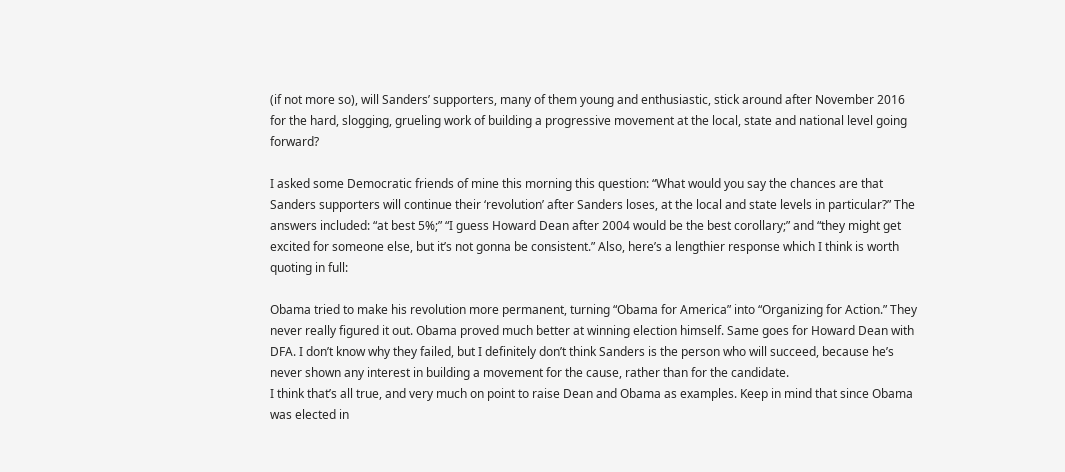(if not more so), will Sanders’ supporters, many of them young and enthusiastic, stick around after November 2016 for the hard, slogging, grueling work of building a progressive movement at the local, state and national level going forward?

I asked some Democratic friends of mine this morning this question: “What would you say the chances are that Sanders supporters will continue their ‘revolution’ after Sanders loses, at the local and state levels in particular?” The answers included: “at best 5%;” “I guess Howard Dean after 2004 would be the best corollary;” and “they might get excited for someone else, but it’s not gonna be consistent.” Also, here’s a lengthier response which I think is worth quoting in full:

Obama tried to make his revolution more permanent, turning “Obama for America” into “Organizing for Action.” They never really figured it out. Obama proved much better at winning election himself. Same goes for Howard Dean with DFA. I don’t know why they failed, but I definitely don’t think Sanders is the person who will succeed, because he’s never shown any interest in building a movement for the cause, rather than for the candidate.
I think that’s all true, and very much on point to raise Dean and Obama as examples. Keep in mind that since Obama was elected in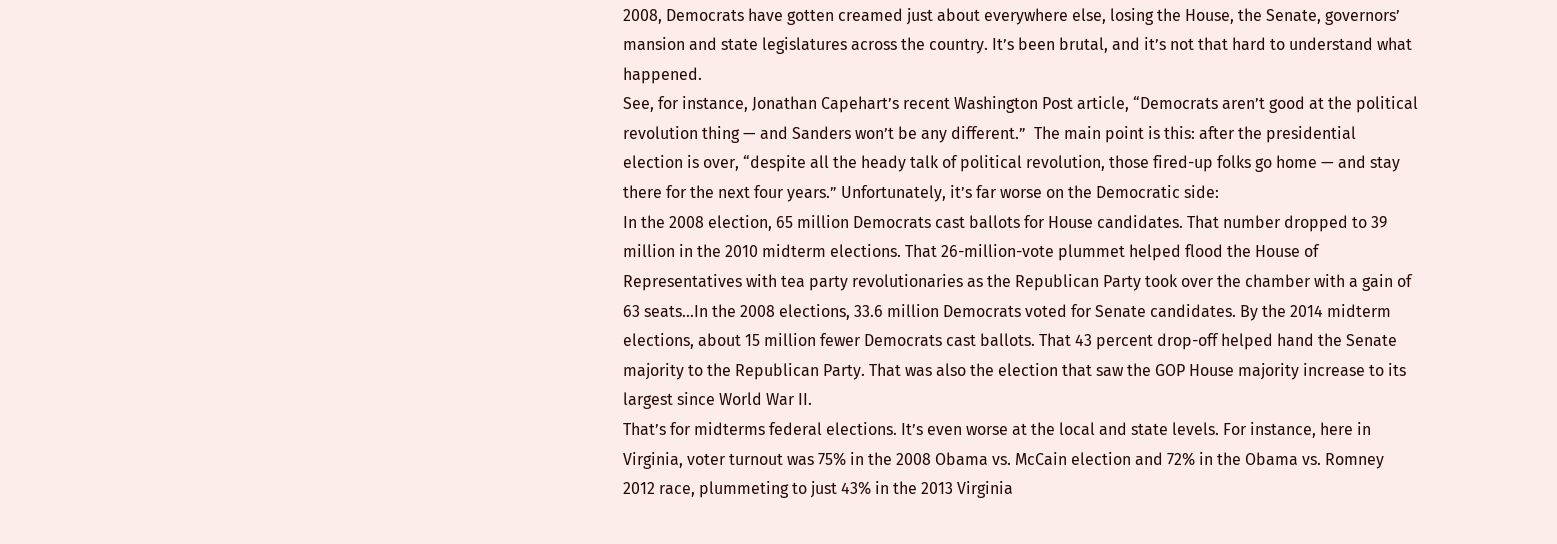2008, Democrats have gotten creamed just about everywhere else, losing the House, the Senate, governors’ mansion and state legislatures across the country. It’s been brutal, and it’s not that hard to understand what happened.
See, for instance, Jonathan Capehart’s recent Washington Post article, “Democrats aren’t good at the political revolution thing — and Sanders won’t be any different.”  The main point is this: after the presidential election is over, “despite all the heady talk of political revolution, those fired-up folks go home — and stay there for the next four years.” Unfortunately, it’s far worse on the Democratic side:
In the 2008 election, 65 million Democrats cast ballots for House candidates. That number dropped to 39 million in the 2010 midterm elections. That 26-million-vote plummet helped flood the House of Representatives with tea party revolutionaries as the Republican Party took over the chamber with a gain of 63 seats…In the 2008 elections, 33.6 million Democrats voted for Senate candidates. By the 2014 midterm elections, about 15 million fewer Democrats cast ballots. That 43 percent drop-off helped hand the Senate majority to the Republican Party. That was also the election that saw the GOP House majority increase to its largest since World War II.
That’s for midterms federal elections. It’s even worse at the local and state levels. For instance, here in Virginia, voter turnout was 75% in the 2008 Obama vs. McCain election and 72% in the Obama vs. Romney 2012 race, plummeting to just 43% in the 2013 Virginia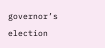governor’s election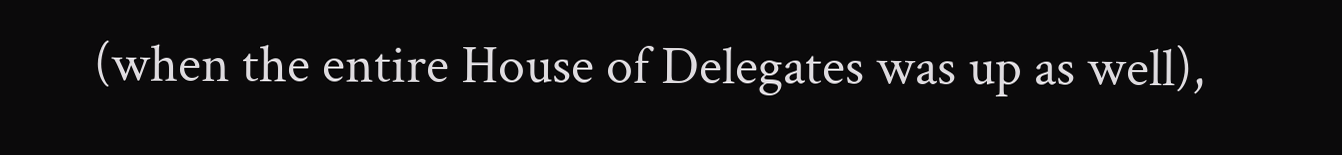(when the entire House of Delegates was up as well),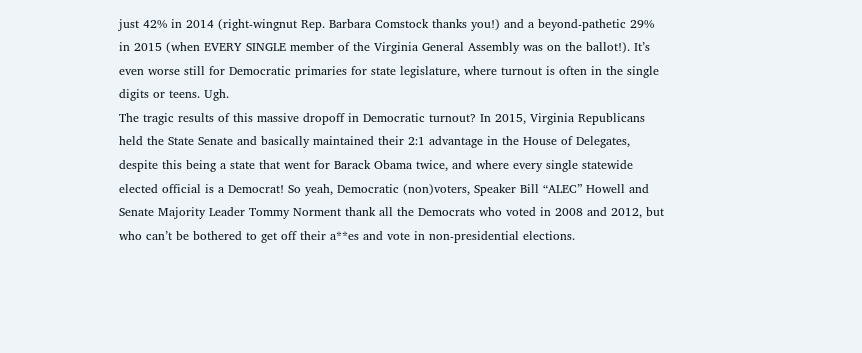just 42% in 2014 (right-wingnut Rep. Barbara Comstock thanks you!) and a beyond-pathetic 29% in 2015 (when EVERY SINGLE member of the Virginia General Assembly was on the ballot!). It’s even worse still for Democratic primaries for state legislature, where turnout is often in the single digits or teens. Ugh.
The tragic results of this massive dropoff in Democratic turnout? In 2015, Virginia Republicans held the State Senate and basically maintained their 2:1 advantage in the House of Delegates, despite this being a state that went for Barack Obama twice, and where every single statewide elected official is a Democrat! So yeah, Democratic (non)voters, Speaker Bill “ALEC” Howell and Senate Majority Leader Tommy Norment thank all the Democrats who voted in 2008 and 2012, but who can’t be bothered to get off their a**es and vote in non-presidential elections.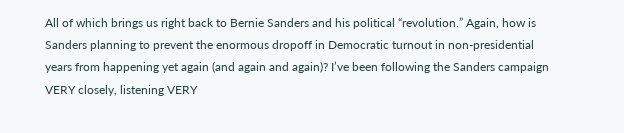All of which brings us right back to Bernie Sanders and his political “revolution.” Again, how is Sanders planning to prevent the enormous dropoff in Democratic turnout in non-presidential years from happening yet again (and again and again)? I’ve been following the Sanders campaign VERY closely, listening VERY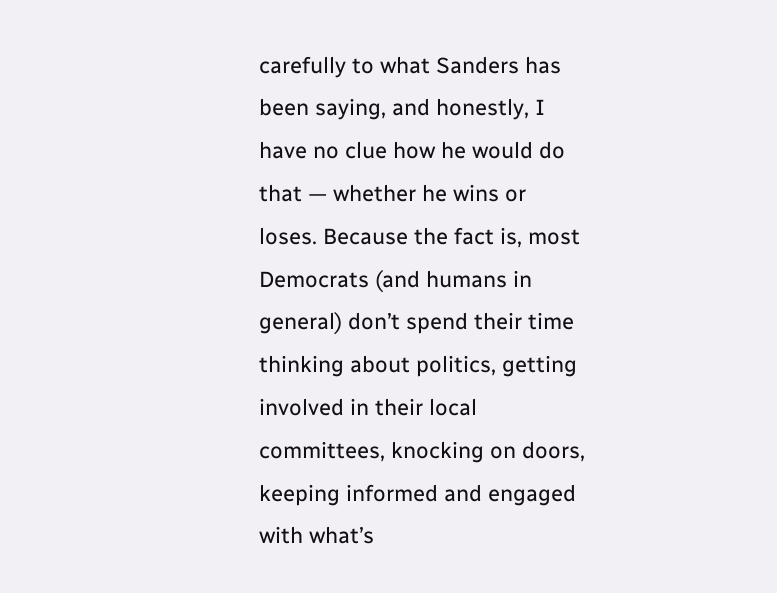carefully to what Sanders has been saying, and honestly, I have no clue how he would do that — whether he wins or loses. Because the fact is, most Democrats (and humans in general) don’t spend their time thinking about politics, getting involved in their local committees, knocking on doors, keeping informed and engaged with what’s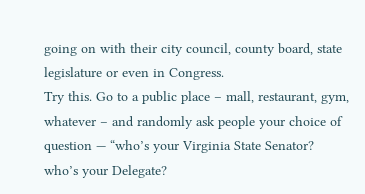going on with their city council, county board, state legislature or even in Congress.
Try this. Go to a public place – mall, restaurant, gym, whatever – and randomly ask people your choice of question — “who’s your Virginia State Senator? who’s your Delegate?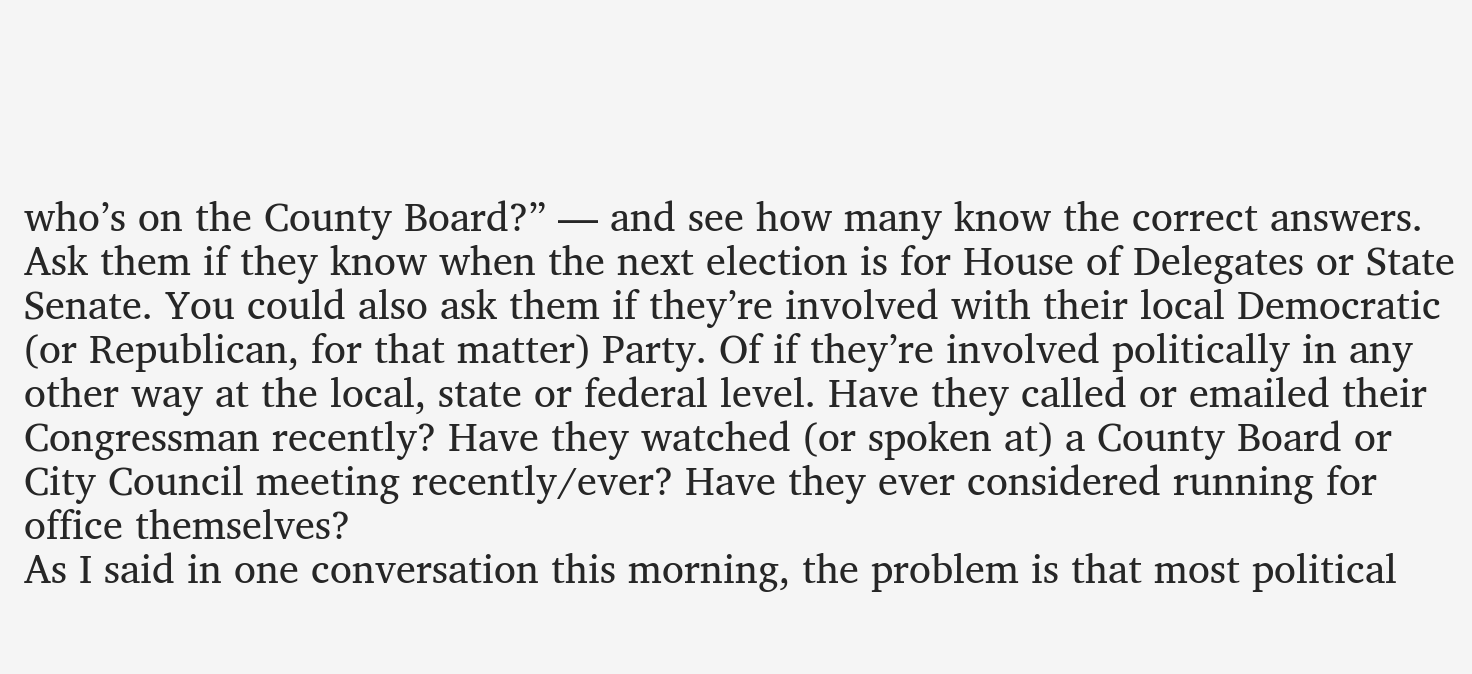who’s on the County Board?” — and see how many know the correct answers. Ask them if they know when the next election is for House of Delegates or State Senate. You could also ask them if they’re involved with their local Democratic (or Republican, for that matter) Party. Of if they’re involved politically in any other way at the local, state or federal level. Have they called or emailed their Congressman recently? Have they watched (or spoken at) a County Board or City Council meeting recently/ever? Have they ever considered running for office themselves?
As I said in one conversation this morning, the problem is that most political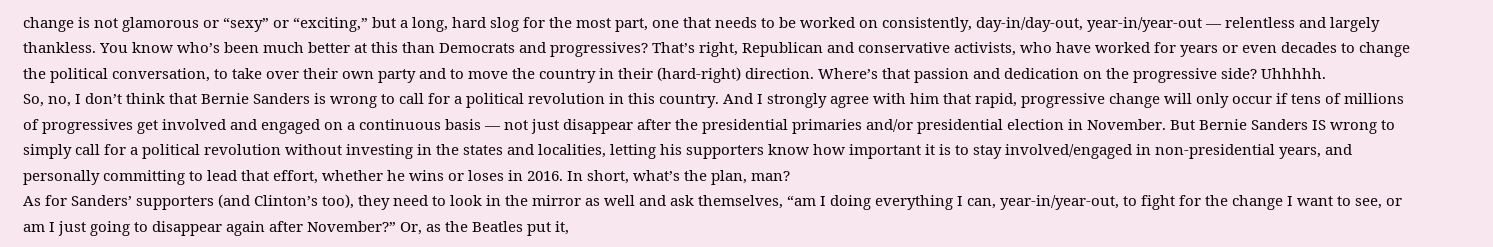change is not glamorous or “sexy” or “exciting,” but a long, hard slog for the most part, one that needs to be worked on consistently, day-in/day-out, year-in/year-out — relentless and largely thankless. You know who’s been much better at this than Democrats and progressives? That’s right, Republican and conservative activists, who have worked for years or even decades to change the political conversation, to take over their own party and to move the country in their (hard-right) direction. Where’s that passion and dedication on the progressive side? Uhhhhh.
So, no, I don’t think that Bernie Sanders is wrong to call for a political revolution in this country. And I strongly agree with him that rapid, progressive change will only occur if tens of millions of progressives get involved and engaged on a continuous basis — not just disappear after the presidential primaries and/or presidential election in November. But Bernie Sanders IS wrong to simply call for a political revolution without investing in the states and localities, letting his supporters know how important it is to stay involved/engaged in non-presidential years, and personally committing to lead that effort, whether he wins or loses in 2016. In short, what’s the plan, man?
As for Sanders’ supporters (and Clinton’s too), they need to look in the mirror as well and ask themselves, “am I doing everything I can, year-in/year-out, to fight for the change I want to see, or am I just going to disappear again after November?” Or, as the Beatles put it,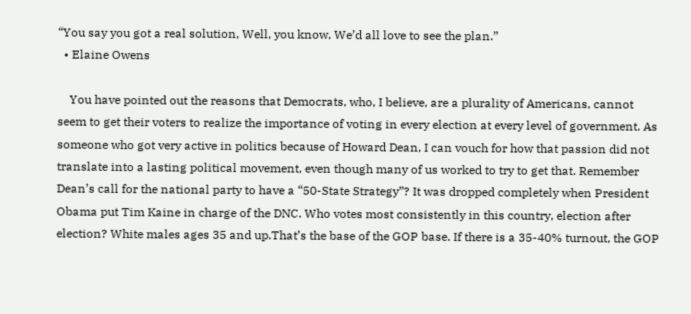“You say you got a real solution, Well, you know, We’d all love to see the plan.”
  • Elaine Owens

    You have pointed out the reasons that Democrats, who, I believe, are a plurality of Americans, cannot seem to get their voters to realize the importance of voting in every election at every level of government. As someone who got very active in politics because of Howard Dean, I can vouch for how that passion did not translate into a lasting political movement, even though many of us worked to try to get that. Remember Dean’s call for the national party to have a “50-State Strategy”? It was dropped completely when President Obama put Tim Kaine in charge of the DNC. Who votes most consistently in this country, election after election? White males ages 35 and up.That’s the base of the GOP base. If there is a 35-40% turnout, the GOP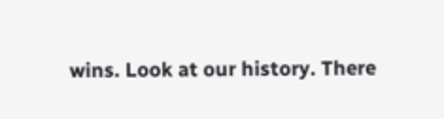wins. Look at our history. There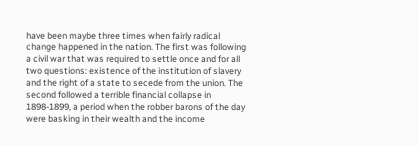have been maybe three times when fairly radical change happened in the nation. The first was following a civil war that was required to settle once and for all two questions: existence of the institution of slavery and the right of a state to secede from the union. The second followed a terrible financial collapse in 1898-1899, a period when the robber barons of the day were basking in their wealth and the income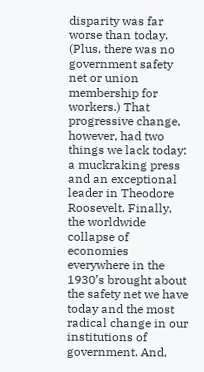disparity was far worse than today. (Plus, there was no government safety net or union membership for workers.) That progressive change, however, had two things we lack today: a muckraking press and an exceptional leader in Theodore Roosevelt. Finally, the worldwide collapse of economies everywhere in the 1930’s brought about the safety net we have today and the most radical change in our institutions of government. And,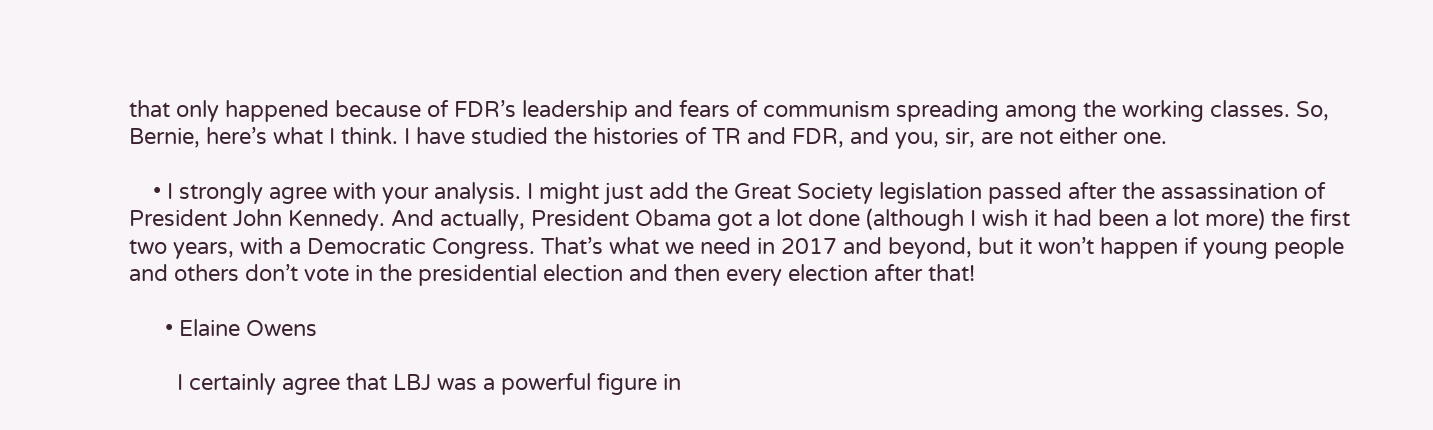that only happened because of FDR’s leadership and fears of communism spreading among the working classes. So, Bernie, here’s what I think. I have studied the histories of TR and FDR, and you, sir, are not either one.

    • I strongly agree with your analysis. I might just add the Great Society legislation passed after the assassination of President John Kennedy. And actually, President Obama got a lot done (although I wish it had been a lot more) the first two years, with a Democratic Congress. That’s what we need in 2017 and beyond, but it won’t happen if young people and others don’t vote in the presidential election and then every election after that!

      • Elaine Owens

        I certainly agree that LBJ was a powerful figure in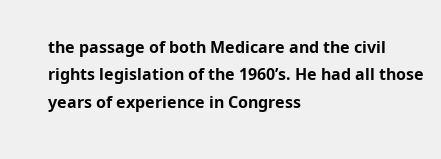the passage of both Medicare and the civil rights legislation of the 1960’s. He had all those years of experience in Congress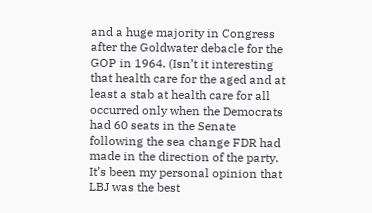and a huge majority in Congress after the Goldwater debacle for the GOP in 1964. (Isn’t it interesting that health care for the aged and at least a stab at health care for all occurred only when the Democrats had 60 seats in the Senate following the sea change FDR had made in the direction of the party. It’s been my personal opinion that LBJ was the best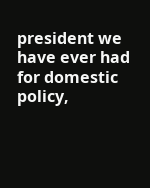president we have ever had for domestic policy,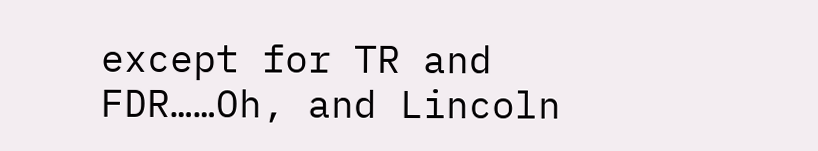except for TR and FDR……Oh, and Lincoln